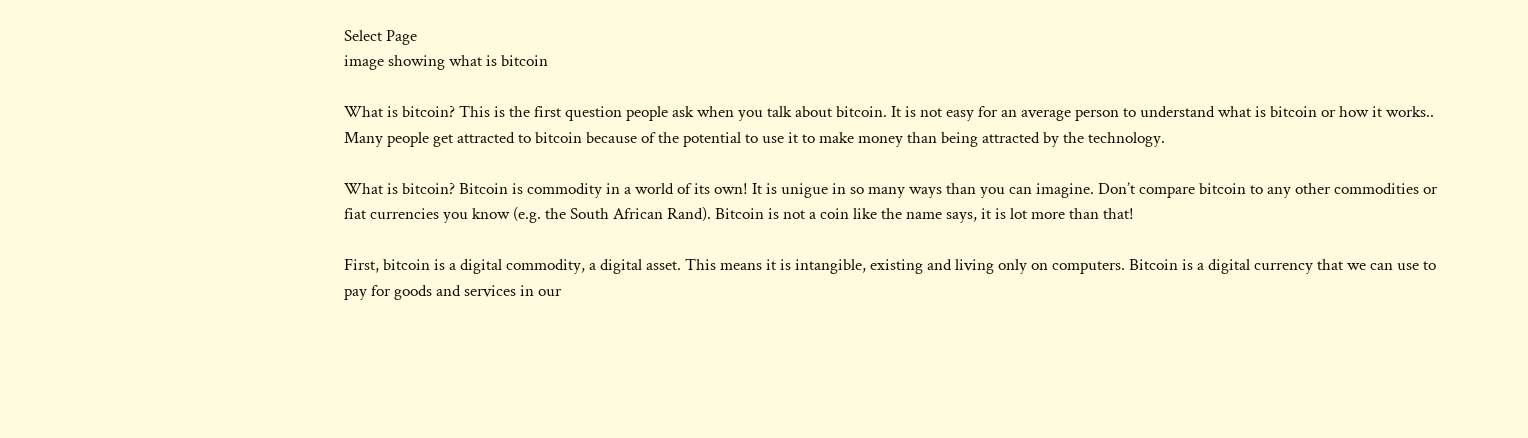Select Page
image showing what is bitcoin

What is bitcoin? This is the first question people ask when you talk about bitcoin. It is not easy for an average person to understand what is bitcoin or how it works.. Many people get attracted to bitcoin because of the potential to use it to make money than being attracted by the technology.

What is bitcoin? Bitcoin is commodity in a world of its own! It is unigue in so many ways than you can imagine. Don’t compare bitcoin to any other commodities or fiat currencies you know (e.g. the South African Rand). Bitcoin is not a coin like the name says, it is lot more than that!

First, bitcoin is a digital commodity, a digital asset. This means it is intangible, existing and living only on computers. Bitcoin is a digital currency that we can use to pay for goods and services in our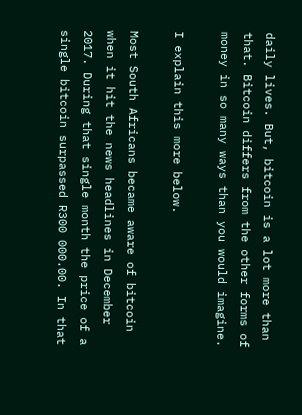daily lives. But, bitcoin is a lot more than that. Bitcoin differs from the other forms of money in so many ways than you would imagine.

I explain this more below.

Most South Africans became aware of bitcoin when it hit the news headlines in December 2017. During that single month the price of a single bitcoin surpassed R300 000.00. In that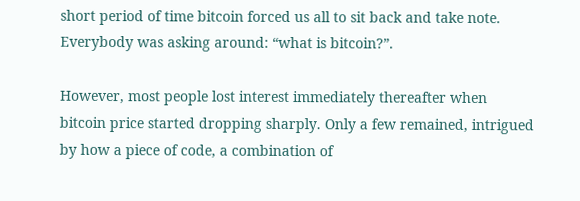short period of time bitcoin forced us all to sit back and take note. Everybody was asking around: “what is bitcoin?”.

However, most people lost interest immediately thereafter when bitcoin price started dropping sharply. Only a few remained, intrigued by how a piece of code, a combination of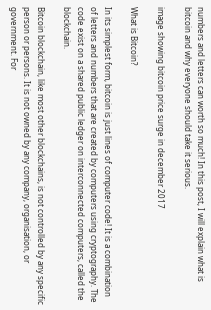numbers and letters can worth so much! In this post, I will explain what is bitcoin and why everyone should take it serious.

image showing bitcoin price surge in december 2017

What is Bitcoin?

In its simplest form, bitcoin is just lines of computer code! It is a combination of letters and numbers that are created by computers using cryptography. The code exist on a shared public ledger on interconnected computers, called the blockchain.

Bitcoin blockchain, like most other blockchains, is not controlled by any specific person or persons. It is not owned by any company, organisation, or government. For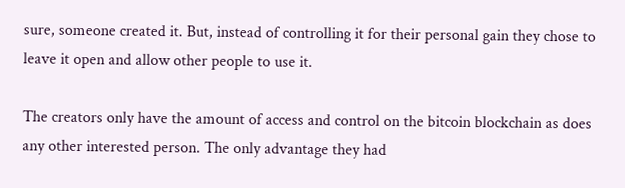sure, someone created it. But, instead of controlling it for their personal gain they chose to leave it open and allow other people to use it.

The creators only have the amount of access and control on the bitcoin blockchain as does any other interested person. The only advantage they had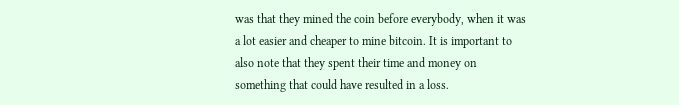was that they mined the coin before everybody, when it was a lot easier and cheaper to mine bitcoin. It is important to also note that they spent their time and money on something that could have resulted in a loss.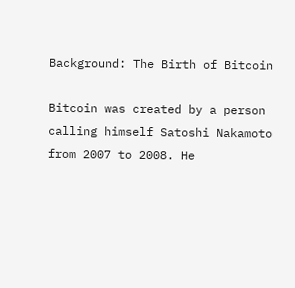Background: The Birth of Bitcoin

Bitcoin was created by a person calling himself Satoshi Nakamoto from 2007 to 2008. He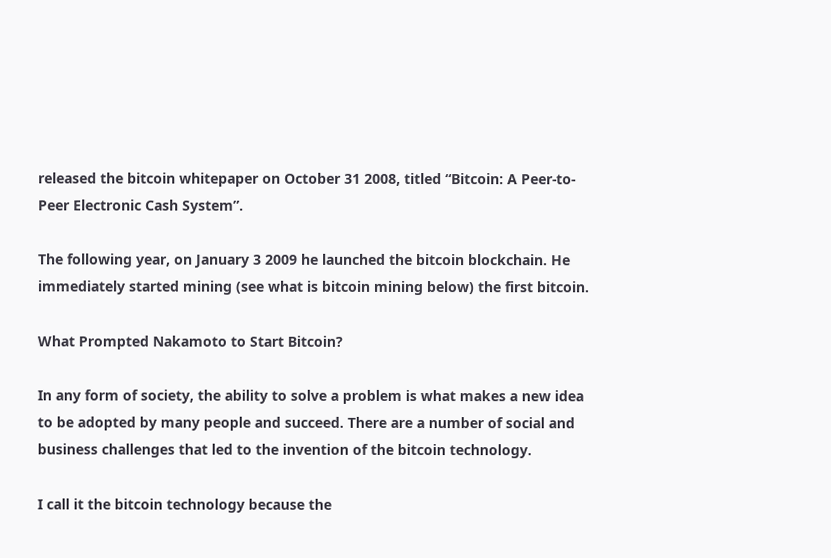released the bitcoin whitepaper on October 31 2008, titled “Bitcoin: A Peer-to-Peer Electronic Cash System”.

The following year, on January 3 2009 he launched the bitcoin blockchain. He immediately started mining (see what is bitcoin mining below) the first bitcoin.

What Prompted Nakamoto to Start Bitcoin?

In any form of society, the ability to solve a problem is what makes a new idea to be adopted by many people and succeed. There are a number of social and business challenges that led to the invention of the bitcoin technology.

I call it the bitcoin technology because the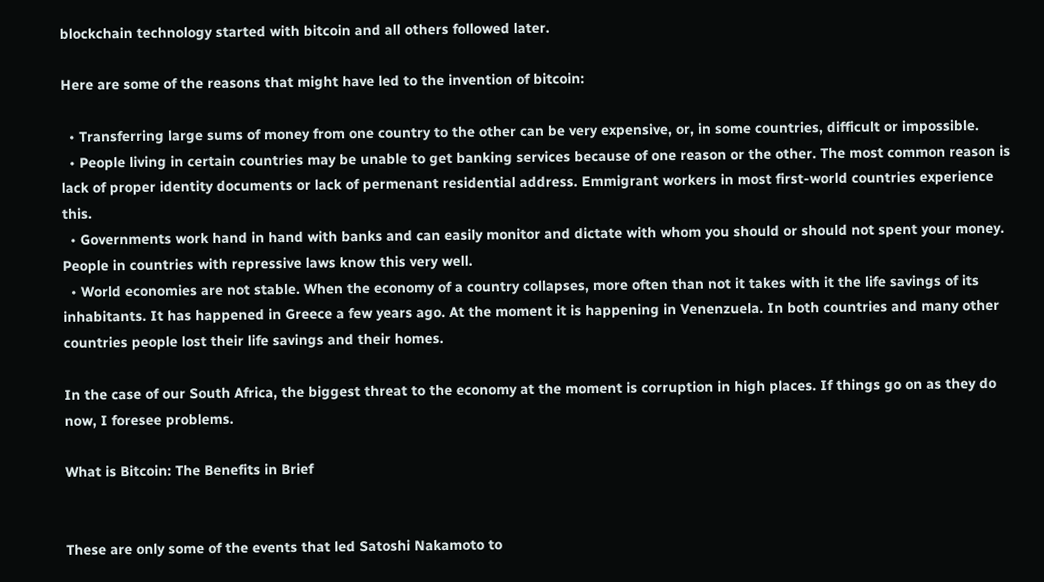blockchain technology started with bitcoin and all others followed later.

Here are some of the reasons that might have led to the invention of bitcoin:

  • Transferring large sums of money from one country to the other can be very expensive, or, in some countries, difficult or impossible.
  • People living in certain countries may be unable to get banking services because of one reason or the other. The most common reason is lack of proper identity documents or lack of permenant residential address. Emmigrant workers in most first-world countries experience this.
  • Governments work hand in hand with banks and can easily monitor and dictate with whom you should or should not spent your money. People in countries with repressive laws know this very well.
  • World economies are not stable. When the economy of a country collapses, more often than not it takes with it the life savings of its inhabitants. It has happened in Greece a few years ago. At the moment it is happening in Venenzuela. In both countries and many other countries people lost their life savings and their homes.

In the case of our South Africa, the biggest threat to the economy at the moment is corruption in high places. If things go on as they do now, I foresee problems.

What is Bitcoin: The Benefits in Brief


These are only some of the events that led Satoshi Nakamoto to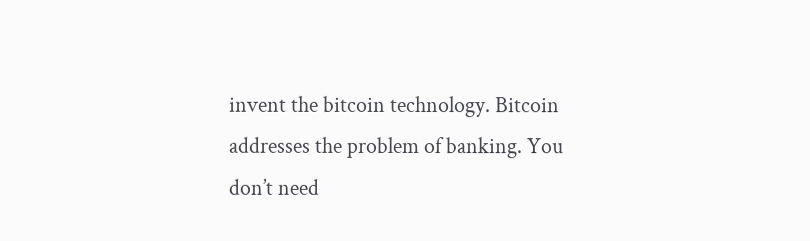invent the bitcoin technology. Bitcoin addresses the problem of banking. You don’t need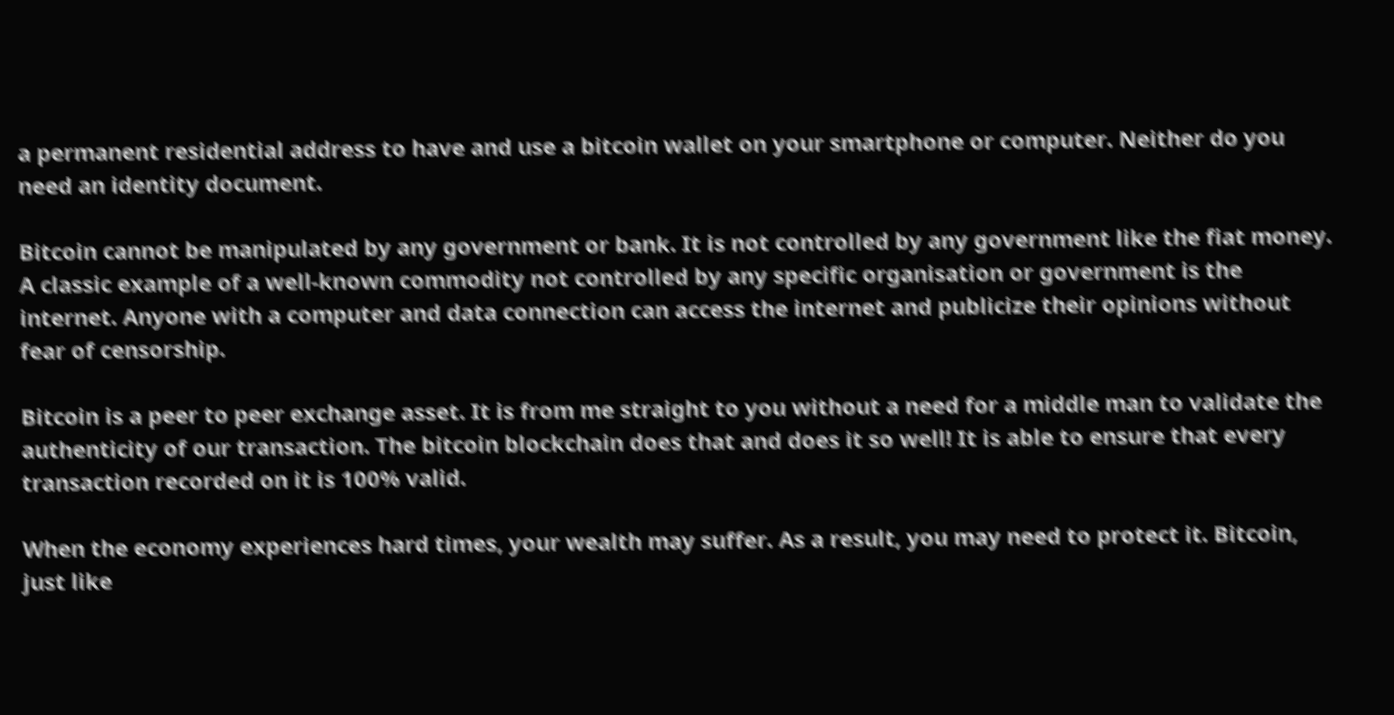a permanent residential address to have and use a bitcoin wallet on your smartphone or computer. Neither do you need an identity document.

Bitcoin cannot be manipulated by any government or bank. It is not controlled by any government like the fiat money. A classic example of a well-known commodity not controlled by any specific organisation or government is the internet. Anyone with a computer and data connection can access the internet and publicize their opinions without fear of censorship.

Bitcoin is a peer to peer exchange asset. It is from me straight to you without a need for a middle man to validate the authenticity of our transaction. The bitcoin blockchain does that and does it so well! It is able to ensure that every transaction recorded on it is 100% valid.

When the economy experiences hard times, your wealth may suffer. As a result, you may need to protect it. Bitcoin, just like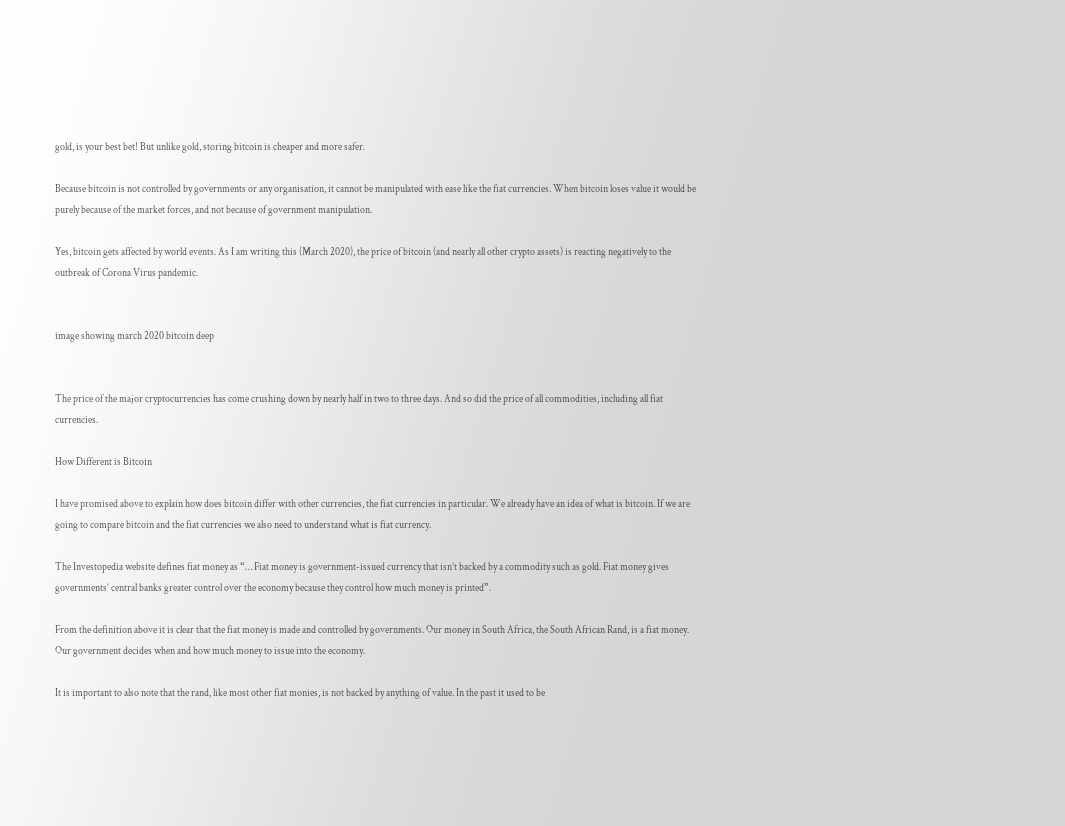gold, is your best bet! But unlike gold, storing bitcoin is cheaper and more safer.

Because bitcoin is not controlled by governments or any organisation, it cannot be manipulated with ease like the fiat currencies. When bitcoin loses value it would be purely because of the market forces, and not because of government manipulation.

Yes, bitcoin gets affected by world events. As I am writing this (March 2020), the price of bitcoin (and nearly all other crypto assets) is reacting negatively to the outbreak of Corona Virus pandemic.


image showing march 2020 bitcoin deep


The price of the major cryptocurrencies has come crushing down by nearly half in two to three days. And so did the price of all commodities, including all fiat currencies.

How Different is Bitcoin

I have promised above to explain how does bitcoin differ with other currencies, the fiat currencies in particular. We already have an idea of what is bitcoin. If we are going to compare bitcoin and the fiat currencies we also need to understand what is fiat currency.

The Investopedia website defines fiat money as “… Fiat money is government-issued currency that isn’t backed by a commodity such as gold. Fiat money gives governments’ central banks greater control over the economy because they control how much money is printed”.

From the definition above it is clear that the fiat money is made and controlled by governments. Our money in South Africa, the South African Rand, is a fiat money. Our government decides when and how much money to issue into the economy.

It is important to also note that the rand, like most other fiat monies, is not backed by anything of value. In the past it used to be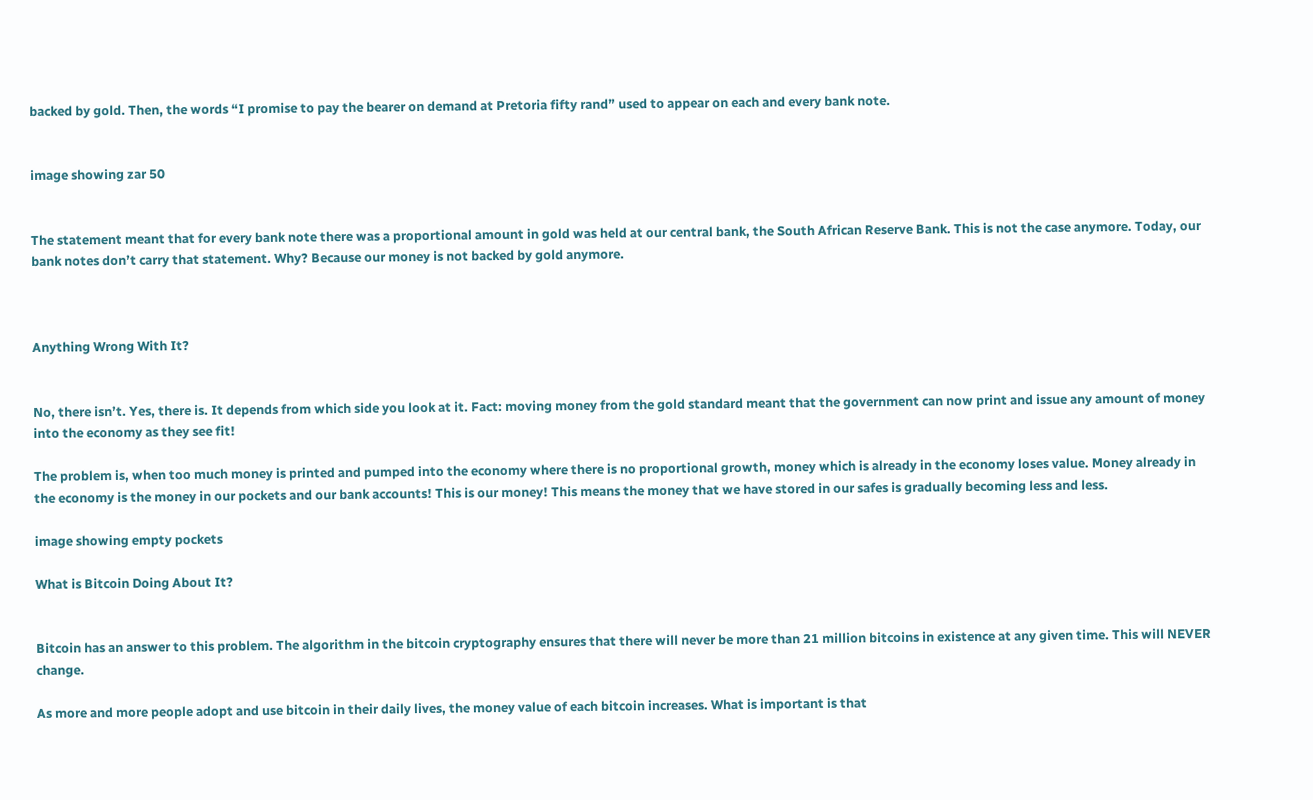backed by gold. Then, the words “I promise to pay the bearer on demand at Pretoria fifty rand” used to appear on each and every bank note.


image showing zar 50


The statement meant that for every bank note there was a proportional amount in gold was held at our central bank, the South African Reserve Bank. This is not the case anymore. Today, our bank notes don’t carry that statement. Why? Because our money is not backed by gold anymore.



Anything Wrong With It?


No, there isn’t. Yes, there is. It depends from which side you look at it. Fact: moving money from the gold standard meant that the government can now print and issue any amount of money into the economy as they see fit!

The problem is, when too much money is printed and pumped into the economy where there is no proportional growth, money which is already in the economy loses value. Money already in the economy is the money in our pockets and our bank accounts! This is our money! This means the money that we have stored in our safes is gradually becoming less and less.

image showing empty pockets

What is Bitcoin Doing About It?


Bitcoin has an answer to this problem. The algorithm in the bitcoin cryptography ensures that there will never be more than 21 million bitcoins in existence at any given time. This will NEVER change.

As more and more people adopt and use bitcoin in their daily lives, the money value of each bitcoin increases. What is important is that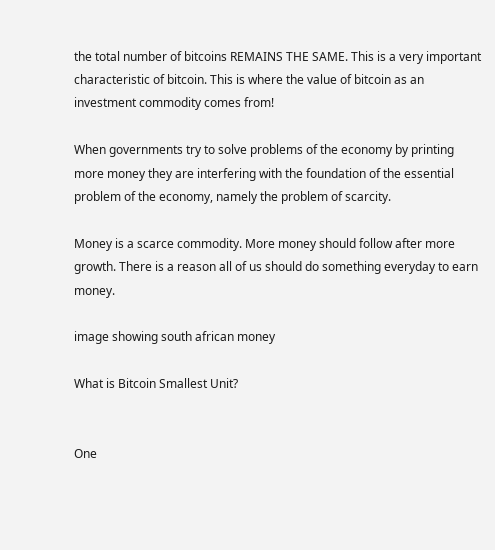the total number of bitcoins REMAINS THE SAME. This is a very important characteristic of bitcoin. This is where the value of bitcoin as an investment commodity comes from!

When governments try to solve problems of the economy by printing more money they are interfering with the foundation of the essential problem of the economy, namely the problem of scarcity.

Money is a scarce commodity. More money should follow after more growth. There is a reason all of us should do something everyday to earn money.

image showing south african money

What is Bitcoin Smallest Unit?


One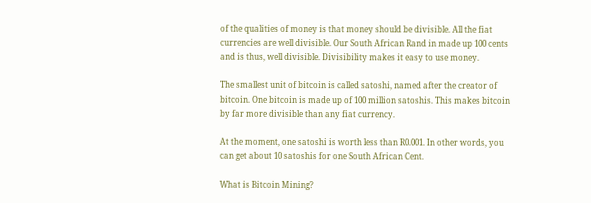of the qualities of money is that money should be divisible. All the fiat currencies are well divisible. Our South African Rand in made up 100 cents and is thus, well divisible. Divisibility makes it easy to use money.

The smallest unit of bitcoin is called satoshi, named after the creator of bitcoin. One bitcoin is made up of 100 million satoshis. This makes bitcoin by far more divisible than any fiat currency.

At the moment, one satoshi is worth less than R0.001. In other words, you can get about 10 satoshis for one South African Cent.

What is Bitcoin Mining?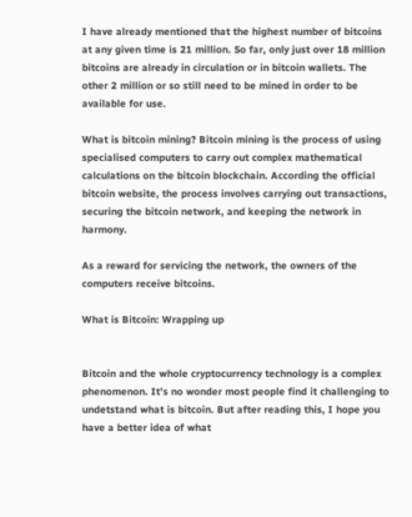I have already mentioned that the highest number of bitcoins at any given time is 21 million. So far, only just over 18 million bitcoins are already in circulation or in bitcoin wallets. The other 2 million or so still need to be mined in order to be available for use.

What is bitcoin mining? Bitcoin mining is the process of using specialised computers to carry out complex mathematical calculations on the bitcoin blockchain. According the official bitcoin website, the process involves carrying out transactions, securing the bitcoin network, and keeping the network in harmony.

As a reward for servicing the network, the owners of the computers receive bitcoins.

What is Bitcoin: Wrapping up


Bitcoin and the whole cryptocurrency technology is a complex phenomenon. It’s no wonder most people find it challenging to undetstand what is bitcoin. But after reading this, I hope you have a better idea of what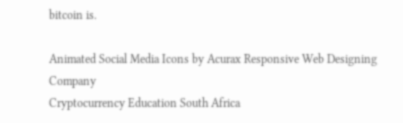bitcoin is.

Animated Social Media Icons by Acurax Responsive Web Designing Company
Cryptocurrency Education South Africa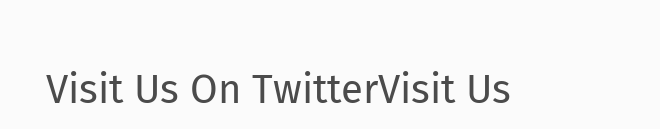Visit Us On TwitterVisit Us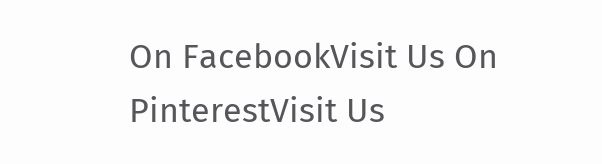On FacebookVisit Us On PinterestVisit Us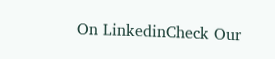On LinkedinCheck Our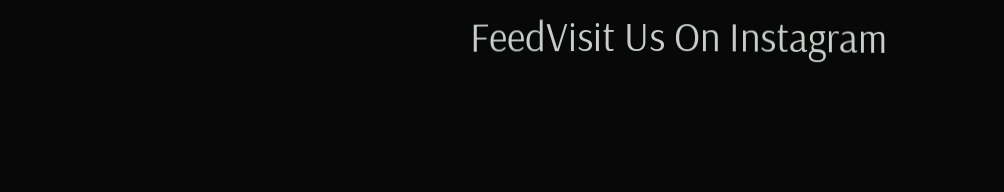FeedVisit Us On Instagram